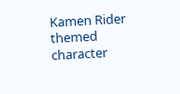Kamen Rider themed character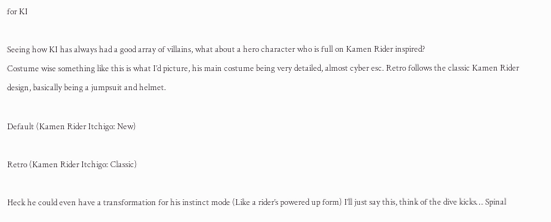for KI

Seeing how KI has always had a good array of villains, what about a hero character who is full on Kamen Rider inspired?
Costume wise something like this is what I’d picture, his main costume being very detailed, almost cyber esc. Retro follows the classic Kamen Rider design, basically being a jumpsuit and helmet.

Default (Kamen Rider Itchigo: New)

Retro (Kamen Rider Itchigo: Classic)

Heck he could even have a transformation for his instinct mode (Like a rider’s powered up form) I’ll just say this, think of the dive kicks… Spinal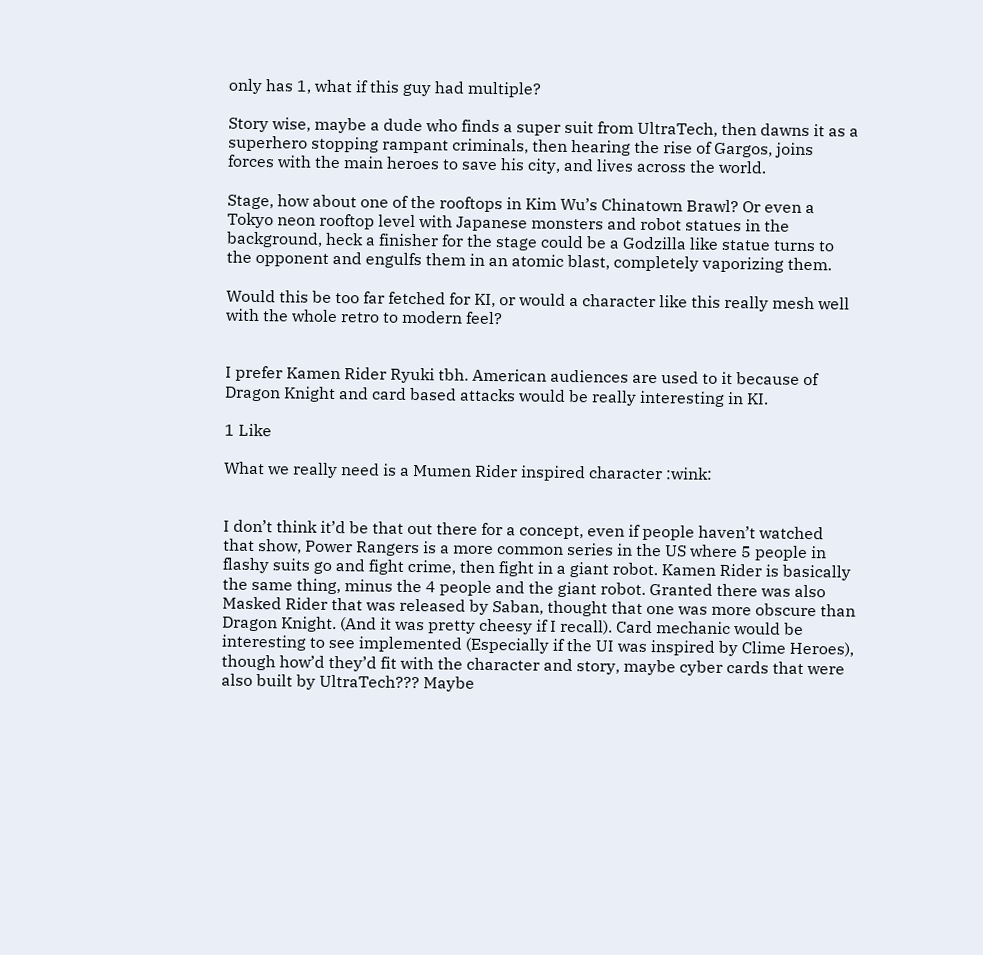only has 1, what if this guy had multiple?

Story wise, maybe a dude who finds a super suit from UltraTech, then dawns it as a superhero stopping rampant criminals, then hearing the rise of Gargos, joins forces with the main heroes to save his city, and lives across the world.

Stage, how about one of the rooftops in Kim Wu’s Chinatown Brawl? Or even a Tokyo neon rooftop level with Japanese monsters and robot statues in the background, heck a finisher for the stage could be a Godzilla like statue turns to the opponent and engulfs them in an atomic blast, completely vaporizing them.

Would this be too far fetched for KI, or would a character like this really mesh well with the whole retro to modern feel?


I prefer Kamen Rider Ryuki tbh. American audiences are used to it because of Dragon Knight and card based attacks would be really interesting in KI.

1 Like

What we really need is a Mumen Rider inspired character :wink:


I don’t think it’d be that out there for a concept, even if people haven’t watched that show, Power Rangers is a more common series in the US where 5 people in flashy suits go and fight crime, then fight in a giant robot. Kamen Rider is basically the same thing, minus the 4 people and the giant robot. Granted there was also Masked Rider that was released by Saban, thought that one was more obscure than Dragon Knight. (And it was pretty cheesy if I recall). Card mechanic would be interesting to see implemented (Especially if the UI was inspired by Clime Heroes), though how’d they’d fit with the character and story, maybe cyber cards that were also built by UltraTech??? Maybe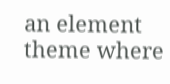an element theme where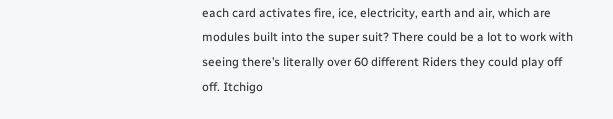each card activates fire, ice, electricity, earth and air, which are modules built into the super suit? There could be a lot to work with seeing there’s literally over 60 different Riders they could play off off. Itchigo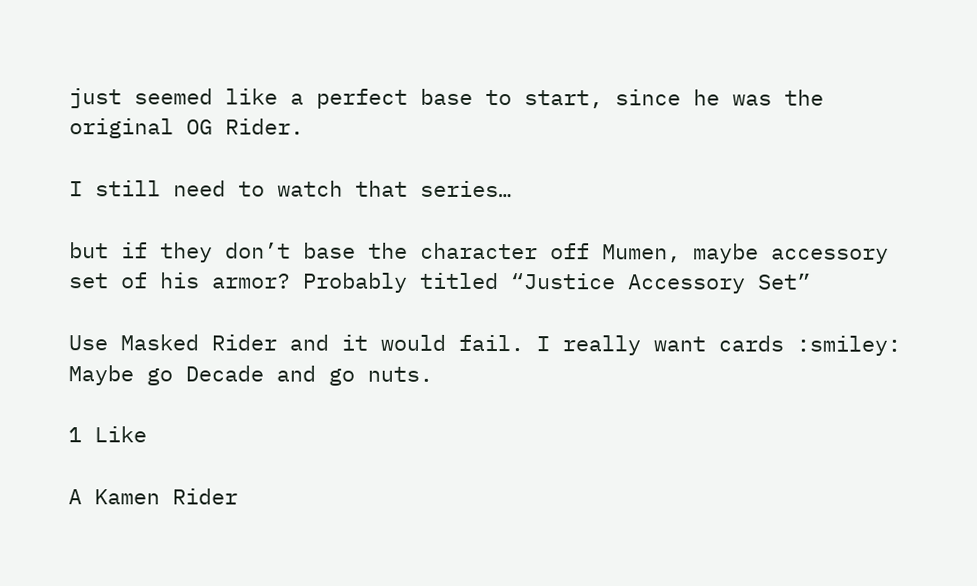just seemed like a perfect base to start, since he was the original OG Rider.

I still need to watch that series…

but if they don’t base the character off Mumen, maybe accessory set of his armor? Probably titled “Justice Accessory Set”

Use Masked Rider and it would fail. I really want cards :smiley: Maybe go Decade and go nuts.

1 Like

A Kamen Rider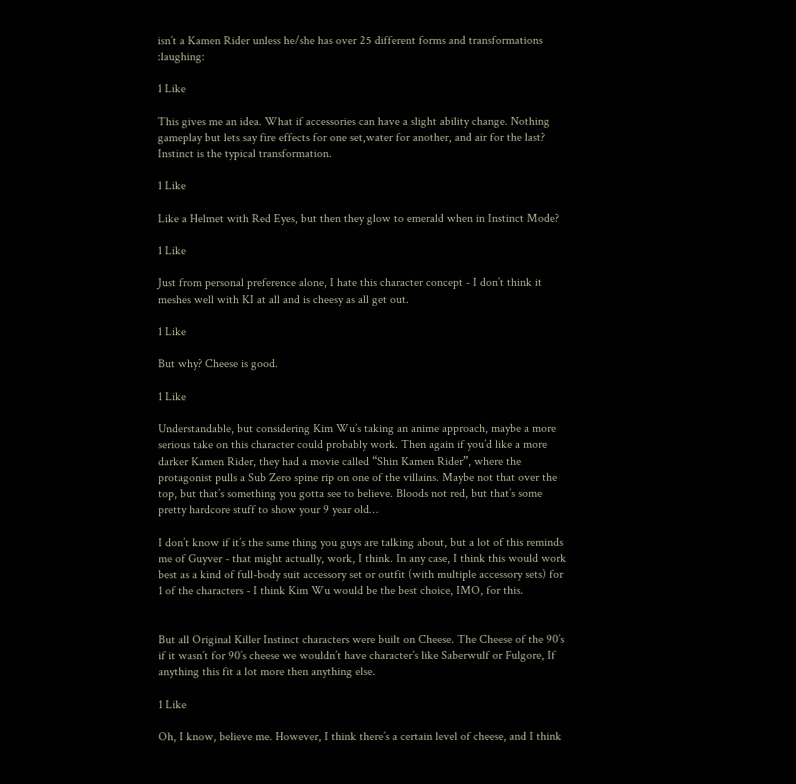isn’t a Kamen Rider unless he/she has over 25 different forms and transformations :laughing:

1 Like

This gives me an idea. What if accessories can have a slight ability change. Nothing gameplay but lets say fire effects for one set,water for another, and air for the last? Instinct is the typical transformation.

1 Like

Like a Helmet with Red Eyes, but then they glow to emerald when in Instinct Mode?

1 Like

Just from personal preference alone, I hate this character concept - I don’t think it meshes well with KI at all and is cheesy as all get out.

1 Like

But why? Cheese is good.

1 Like

Understandable, but considering Kim Wu’s taking an anime approach, maybe a more serious take on this character could probably work. Then again if you’d like a more darker Kamen Rider, they had a movie called “Shin Kamen Rider”, where the protagonist pulls a Sub Zero spine rip on one of the villains. Maybe not that over the top, but that’s something you gotta see to believe. Bloods not red, but that’s some pretty hardcore stuff to show your 9 year old…

I don’t know if it’s the same thing you guys are talking about, but a lot of this reminds me of Guyver - that might actually, work, I think. In any case, I think this would work best as a kind of full-body suit accessory set or outfit (with multiple accessory sets) for 1 of the characters - I think Kim Wu would be the best choice, IMO, for this.


But all Original Killer Instinct characters were built on Cheese. The Cheese of the 90’s if it wasn’t for 90’s cheese we wouldn’t have character’s like Saberwulf or Fulgore, If anything this fit a lot more then anything else.

1 Like

Oh, I know, believe me. However, I think there’s a certain level of cheese, and I think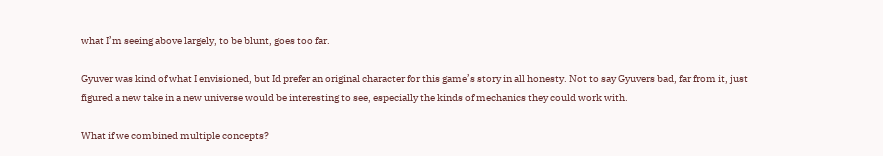what I’m seeing above largely, to be blunt, goes too far.

Gyuver was kind of what I envisioned, but Id prefer an original character for this game’s story in all honesty. Not to say Gyuvers bad, far from it, just figured a new take in a new universe would be interesting to see, especially the kinds of mechanics they could work with.

What if we combined multiple concepts?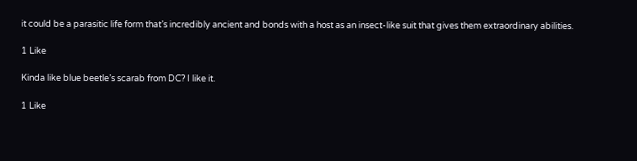it could be a parasitic life form that’s incredibly ancient and bonds with a host as an insect-like suit that gives them extraordinary abilities.

1 Like

Kinda like blue beetle’s scarab from DC? I like it.

1 Like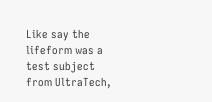Like say the lifeform was a test subject from UltraTech,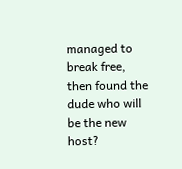managed to break free, then found the dude who will be the new host?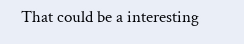That could be a interesting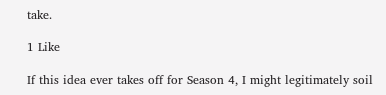take.

1 Like

If this idea ever takes off for Season 4, I might legitimately soil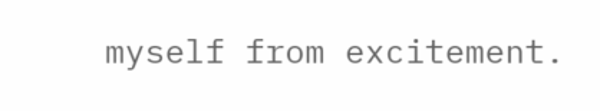myself from excitement.